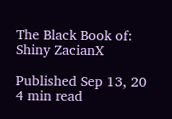The Black Book of: Shiny ZacianX

Published Sep 13, 20
4 min read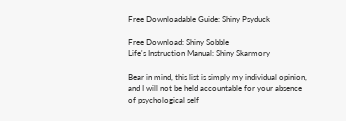Free Downloadable Guide: Shiny Psyduck

Free Download: Shiny Sobble
Life's Instruction Manual: Shiny Skarmory

Bear in mind, this list is simply my individual opinion, and I will not be held accountable for your absence of psychological self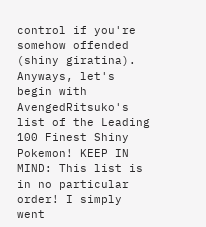control if you're somehow offended (shiny giratina). Anyways, let's begin with AvengedRitsuko's list of the Leading 100 Finest Shiny Pokemon! KEEP IN MIND: This list is in no particular order! I simply went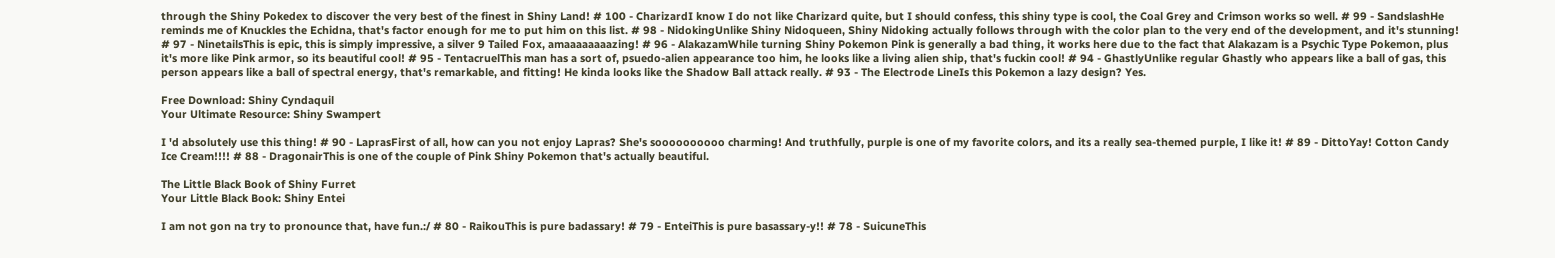through the Shiny Pokedex to discover the very best of the finest in Shiny Land! # 100 - CharizardI know I do not like Charizard quite, but I should confess, this shiny type is cool, the Coal Grey and Crimson works so well. # 99 - SandslashHe reminds me of Knuckles the Echidna, that's factor enough for me to put him on this list. # 98 - NidokingUnlike Shiny Nidoqueen, Shiny Nidoking actually follows through with the color plan to the very end of the development, and it's stunning! # 97 - NinetailsThis is epic, this is simply impressive, a silver 9 Tailed Fox, amaaaaaaaazing! # 96 - AlakazamWhile turning Shiny Pokemon Pink is generally a bad thing, it works here due to the fact that Alakazam is a Psychic Type Pokemon, plus it's more like Pink armor, so its beautiful cool! # 95 - TentacruelThis man has a sort of, psuedo-alien appearance too him, he looks like a living alien ship, that's fuckin cool! # 94 - GhastlyUnlike regular Ghastly who appears like a ball of gas, this person appears like a ball of spectral energy, that's remarkable, and fitting! He kinda looks like the Shadow Ball attack really. # 93 - The Electrode LineIs this Pokemon a lazy design? Yes.

Free Download: Shiny Cyndaquil
Your Ultimate Resource: Shiny Swampert

I 'd absolutely use this thing! # 90 - LaprasFirst of all, how can you not enjoy Lapras? She's soooooooooo charming! And truthfully, purple is one of my favorite colors, and its a really sea-themed purple, I like it! # 89 - DittoYay! Cotton Candy Ice Cream!!!! # 88 - DragonairThis is one of the couple of Pink Shiny Pokemon that's actually beautiful.

The Little Black Book of Shiny Furret
Your Little Black Book: Shiny Entei

I am not gon na try to pronounce that, have fun.:/ # 80 - RaikouThis is pure badassary! # 79 - EnteiThis is pure basassary-y!! # 78 - SuicuneThis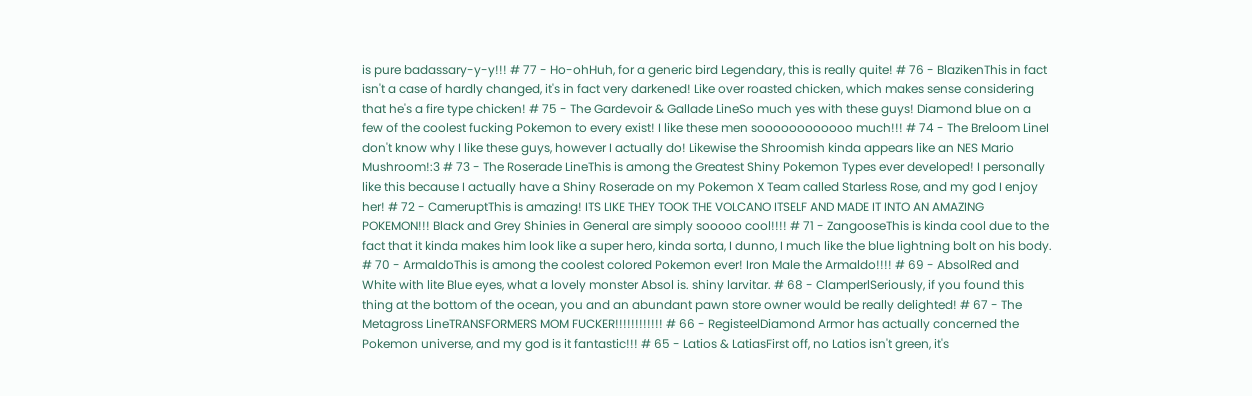is pure badassary-y-y!!! # 77 - Ho-ohHuh, for a generic bird Legendary, this is really quite! # 76 - BlazikenThis in fact isn't a case of hardly changed, it's in fact very darkened! Like over roasted chicken, which makes sense considering that he's a fire type chicken! # 75 - The Gardevoir & Gallade LineSo much yes with these guys! Diamond blue on a few of the coolest fucking Pokemon to every exist! I like these men soooooooooooo much!!! # 74 - The Breloom LineI don't know why I like these guys, however I actually do! Likewise the Shroomish kinda appears like an NES Mario Mushroom!:3 # 73 - The Roserade LineThis is among the Greatest Shiny Pokemon Types ever developed! I personally like this because I actually have a Shiny Roserade on my Pokemon X Team called Starless Rose, and my god I enjoy her! # 72 - CameruptThis is amazing! ITS LIKE THEY TOOK THE VOLCANO ITSELF AND MADE IT INTO AN AMAZING POKEMON!!! Black and Grey Shinies in General are simply sooooo cool!!!! # 71 - ZangooseThis is kinda cool due to the fact that it kinda makes him look like a super hero, kinda sorta, I dunno, I much like the blue lightning bolt on his body. # 70 - ArmaldoThis is among the coolest colored Pokemon ever! Iron Male the Armaldo!!!! # 69 - AbsolRed and White with lite Blue eyes, what a lovely monster Absol is. shiny larvitar. # 68 - ClamperlSeriously, if you found this thing at the bottom of the ocean, you and an abundant pawn store owner would be really delighted! # 67 - The Metagross LineTRANSFORMERS MOM FUCKER!!!!!!!!!!!! # 66 - RegisteelDiamond Armor has actually concerned the Pokemon universe, and my god is it fantastic!!! # 65 - Latios & LatiasFirst off, no Latios isn't green, it's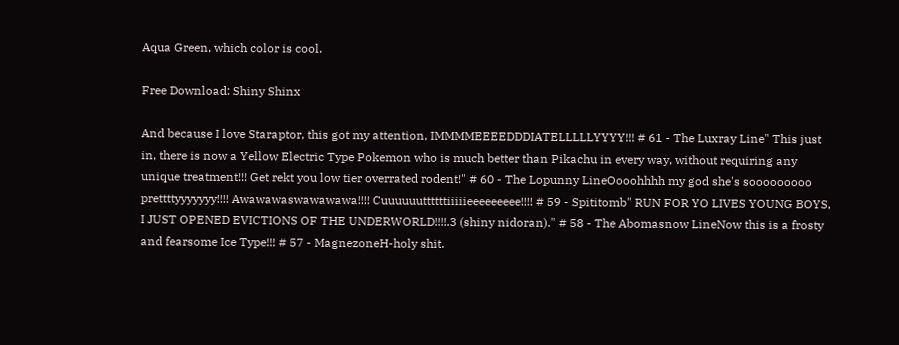Aqua Green, which color is cool.

Free Download: Shiny Shinx

And because I love Staraptor, this got my attention, IMMMMEEEEDDDIATELLLLLYYYY!!! # 61 - The Luxray Line" This just in, there is now a Yellow Electric Type Pokemon who is much better than Pikachu in every way, without requiring any unique treatment!!! Get rekt you low tier overrated rodent!" # 60 - The Lopunny LineOooohhhh my god she's sooooooooo prettttyyyyyyy!!!! Awawawaswawawawa!!!! Cuuuuuuttttttiiiiieeeeeeeee!!!! # 59 - Spititomb" RUN FOR YO LIVES YOUNG BOYS, I JUST OPENED EVICTIONS OF THE UNDERWORLD!!!!.3 (shiny nidoran)." # 58 - The Abomasnow LineNow this is a frosty and fearsome Ice Type!!! # 57 - MagnezoneH-holy shit.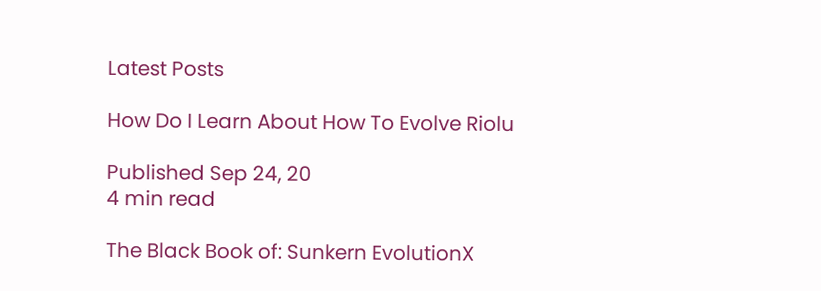Latest Posts

How Do I Learn About How To Evolve Riolu

Published Sep 24, 20
4 min read

The Black Book of: Sunkern EvolutionX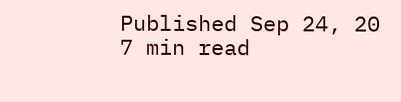Published Sep 24, 20
7 min read